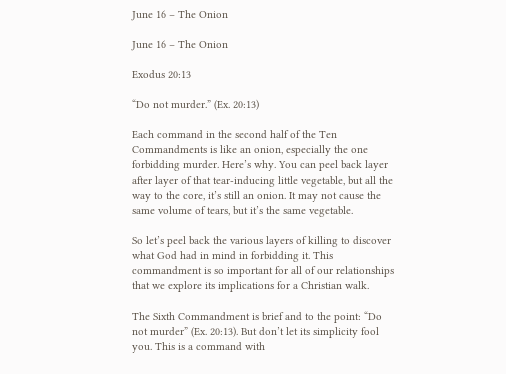June 16 – The Onion

June 16 – The Onion

Exodus 20:13

“Do not murder.” (Ex. 20:13)

Each command in the second half of the Ten Commandments is like an onion, especially the one forbidding murder. Here’s why. You can peel back layer after layer of that tear-inducing little vegetable, but all the way to the core, it’s still an onion. It may not cause the same volume of tears, but it’s the same vegetable.

So let’s peel back the various layers of killing to discover what God had in mind in forbidding it. This commandment is so important for all of our relationships that we explore its implications for a Christian walk.

The Sixth Commandment is brief and to the point: “Do not murder” (Ex. 20:13). But don’t let its simplicity fool you. This is a command with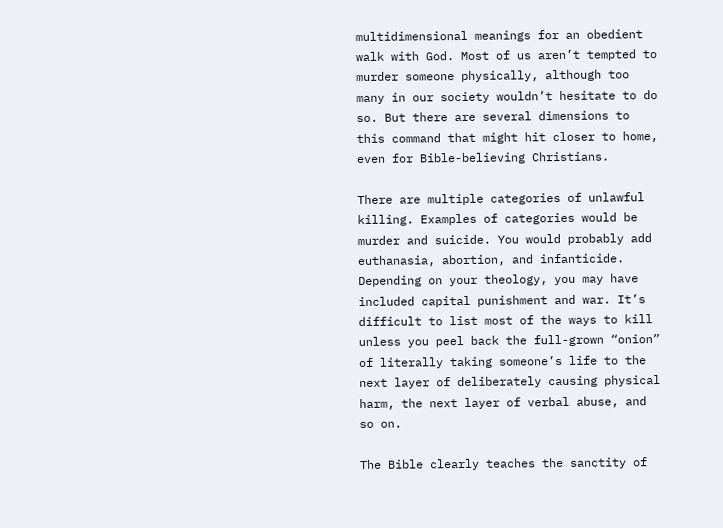multidimensional meanings for an obedient walk with God. Most of us aren’t tempted to murder someone physically, although too many in our society wouldn’t hesitate to do so. But there are several dimensions to this command that might hit closer to home, even for Bible-believing Christians.

There are multiple categories of unlawful killing. Examples of categories would be murder and suicide. You would probably add euthanasia, abortion, and infanticide. Depending on your theology, you may have included capital punishment and war. It’s difficult to list most of the ways to kill unless you peel back the full-grown “onion” of literally taking someone’s life to the next layer of deliberately causing physical harm, the next layer of verbal abuse, and so on.

The Bible clearly teaches the sanctity of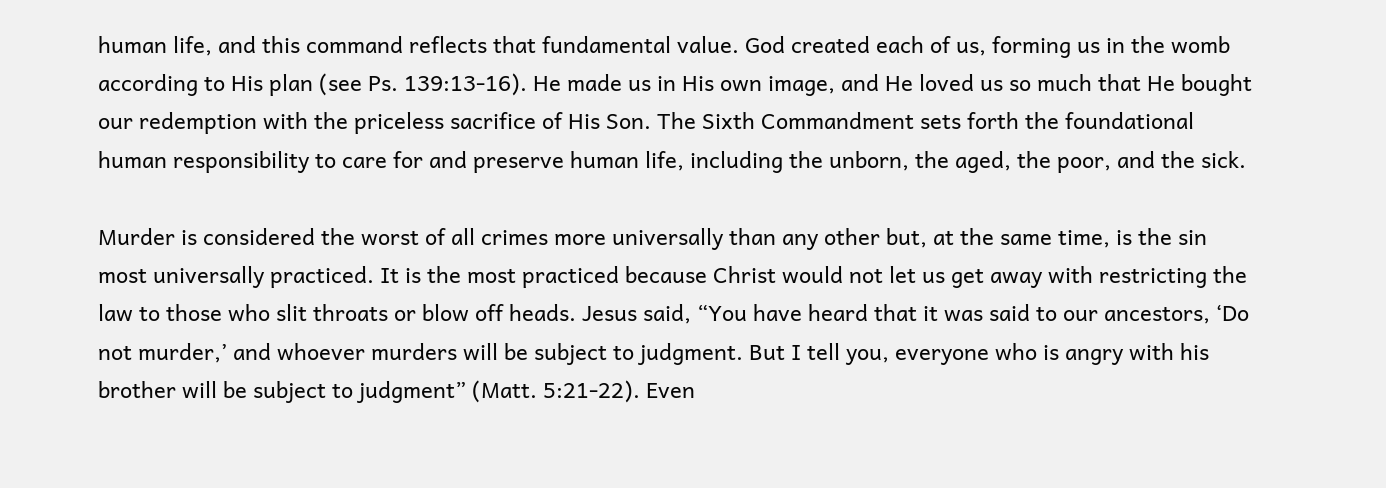human life, and this command reflects that fundamental value. God created each of us, forming us in the womb according to His plan (see Ps. 139:13-16). He made us in His own image, and He loved us so much that He bought our redemption with the priceless sacrifice of His Son. The Sixth Commandment sets forth the foundational human responsibility to care for and preserve human life, including the unborn, the aged, the poor, and the sick.

Murder is considered the worst of all crimes more universally than any other but, at the same time, is the sin most universally practiced. It is the most practiced because Christ would not let us get away with restricting the law to those who slit throats or blow off heads. Jesus said, “You have heard that it was said to our ancestors, ‘Do not murder,’ and whoever murders will be subject to judgment. But I tell you, everyone who is angry with his brother will be subject to judgment” (Matt. 5:21-22). Even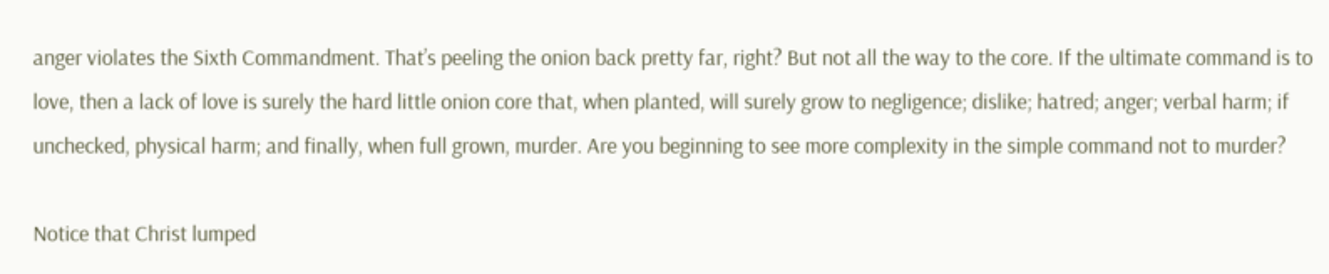anger violates the Sixth Commandment. That’s peeling the onion back pretty far, right? But not all the way to the core. If the ultimate command is to love, then a lack of love is surely the hard little onion core that, when planted, will surely grow to negligence; dislike; hatred; anger; verbal harm; if unchecked, physical harm; and finally, when full grown, murder. Are you beginning to see more complexity in the simple command not to murder?

Notice that Christ lumped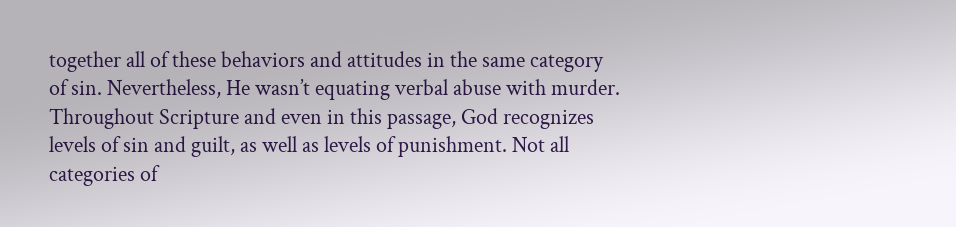together all of these behaviors and attitudes in the same category of sin. Nevertheless, He wasn’t equating verbal abuse with murder. Throughout Scripture and even in this passage, God recognizes levels of sin and guilt, as well as levels of punishment. Not all categories of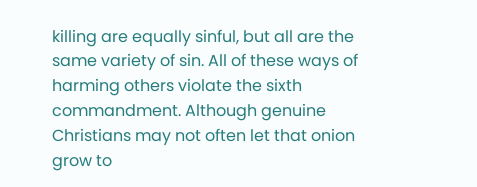killing are equally sinful, but all are the same variety of sin. All of these ways of harming others violate the sixth commandment. Although genuine Christians may not often let that onion grow to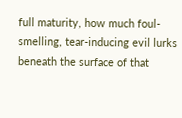full maturity, how much foul-smelling, tear-inducing evil lurks beneath the surface of that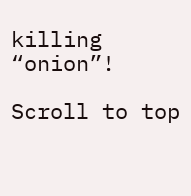killing “onion”!

Scroll to top